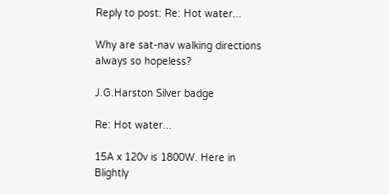Reply to post: Re: Hot water...

Why are sat-nav walking directions always so hopeless?

J.G.Harston Silver badge

Re: Hot water...

15A x 120v is 1800W. Here in Blightly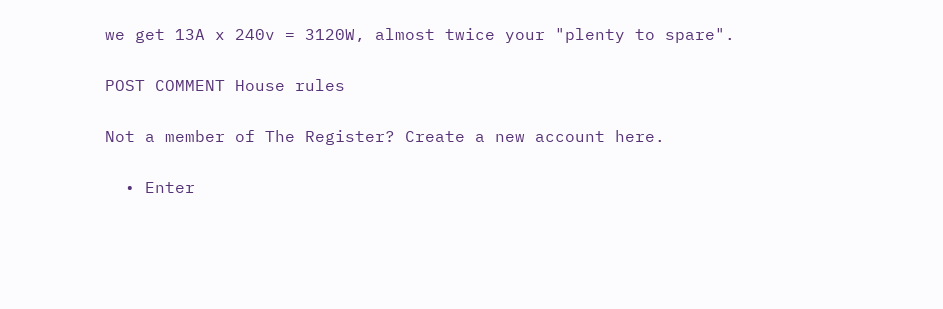we get 13A x 240v = 3120W, almost twice your "plenty to spare".

POST COMMENT House rules

Not a member of The Register? Create a new account here.

  • Enter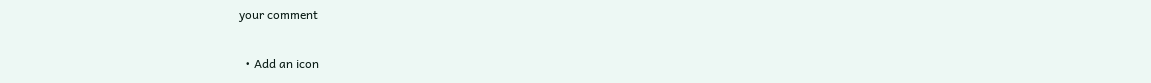your comment

  • Add an icon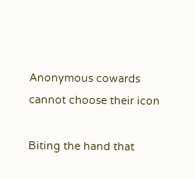Anonymous cowards cannot choose their icon

Biting the hand that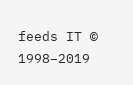feeds IT © 1998–2019